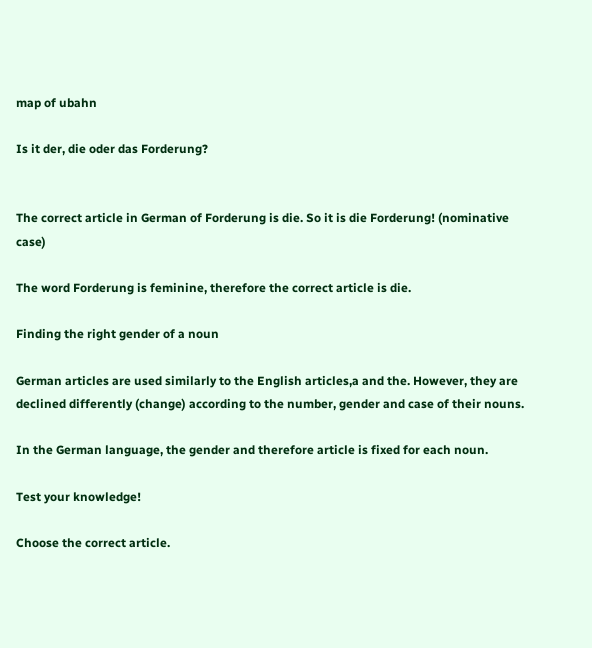map of ubahn

Is it der, die oder das Forderung?


The correct article in German of Forderung is die. So it is die Forderung! (nominative case)

The word Forderung is feminine, therefore the correct article is die.

Finding the right gender of a noun

German articles are used similarly to the English articles,a and the. However, they are declined differently (change) according to the number, gender and case of their nouns.

In the German language, the gender and therefore article is fixed for each noun.

Test your knowledge!

Choose the correct article.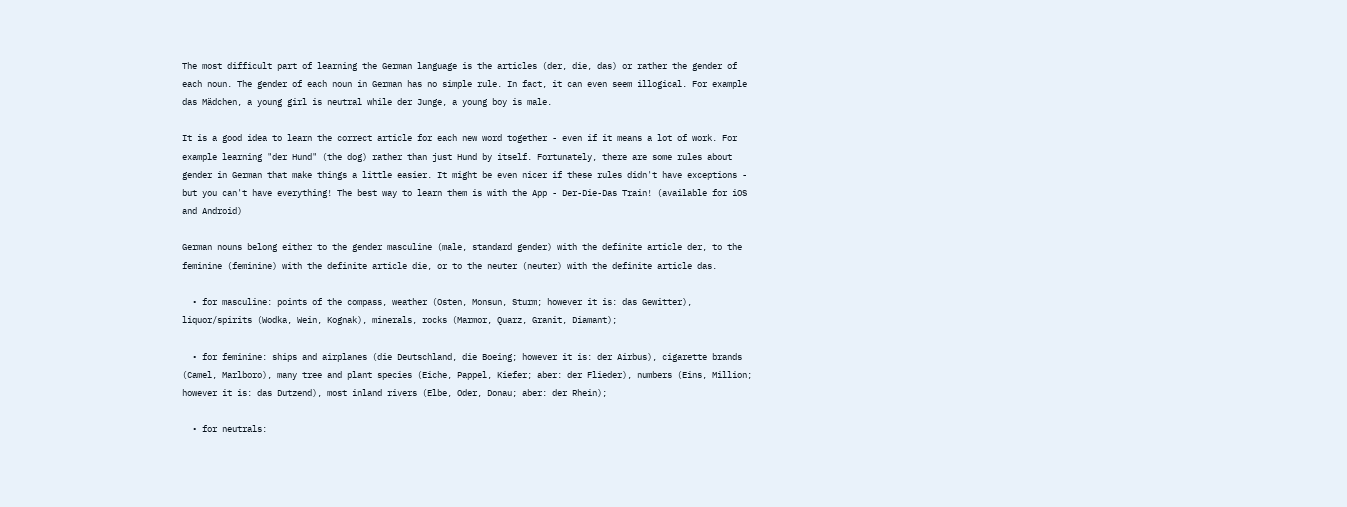The most difficult part of learning the German language is the articles (der, die, das) or rather the gender of each noun. The gender of each noun in German has no simple rule. In fact, it can even seem illogical. For example das Mädchen, a young girl is neutral while der Junge, a young boy is male.

It is a good idea to learn the correct article for each new word together - even if it means a lot of work. For example learning "der Hund" (the dog) rather than just Hund by itself. Fortunately, there are some rules about gender in German that make things a little easier. It might be even nicer if these rules didn't have exceptions - but you can't have everything! The best way to learn them is with the App - Der-Die-Das Train! (available for iOS and Android)

German nouns belong either to the gender masculine (male, standard gender) with the definite article der, to the feminine (feminine) with the definite article die, or to the neuter (neuter) with the definite article das.

  • for masculine: points of the compass, weather (Osten, Monsun, Sturm; however it is: das Gewitter), liquor/spirits (Wodka, Wein, Kognak), minerals, rocks (Marmor, Quarz, Granit, Diamant);

  • for feminine: ships and airplanes (die Deutschland, die Boeing; however it is: der Airbus), cigarette brands (Camel, Marlboro), many tree and plant species (Eiche, Pappel, Kiefer; aber: der Flieder), numbers (Eins, Million; however it is: das Dutzend), most inland rivers (Elbe, Oder, Donau; aber: der Rhein);

  • for neutrals: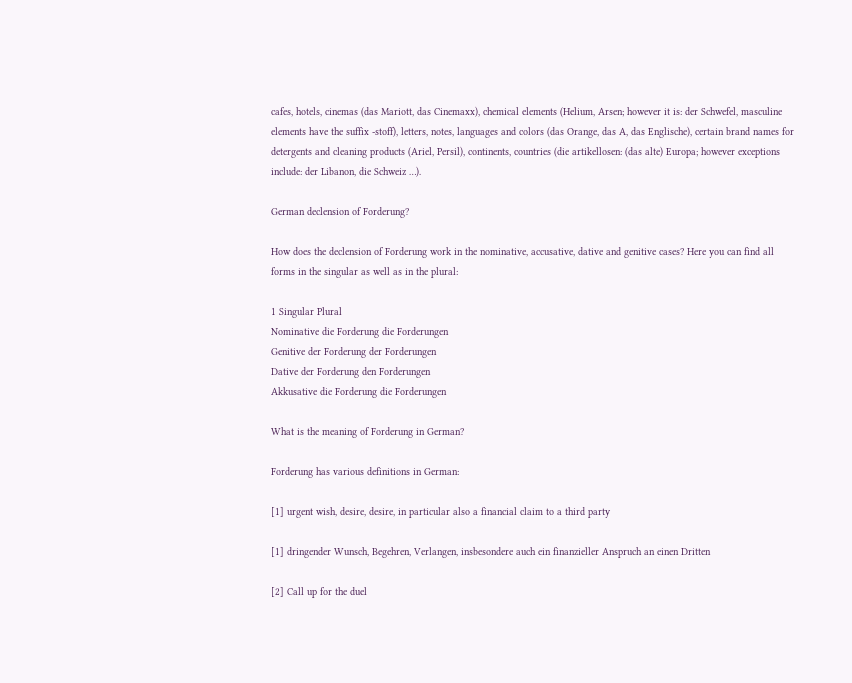cafes, hotels, cinemas (das Mariott, das Cinemaxx), chemical elements (Helium, Arsen; however it is: der Schwefel, masculine elements have the suffix -stoff), letters, notes, languages and colors (das Orange, das A, das Englische), certain brand names for detergents and cleaning products (Ariel, Persil), continents, countries (die artikellosen: (das alte) Europa; however exceptions include: der Libanon, die Schweiz …).

German declension of Forderung?

How does the declension of Forderung work in the nominative, accusative, dative and genitive cases? Here you can find all forms in the singular as well as in the plural:

1 Singular Plural
Nominative die Forderung die Forderungen
Genitive der Forderung der Forderungen
Dative der Forderung den Forderungen
Akkusative die Forderung die Forderungen

What is the meaning of Forderung in German?

Forderung has various definitions in German:

[1] urgent wish, desire, desire, in particular also a financial claim to a third party

[1] dringender Wunsch, Begehren, Verlangen, insbesondere auch ein finanzieller Anspruch an einen Dritten

[2] Call up for the duel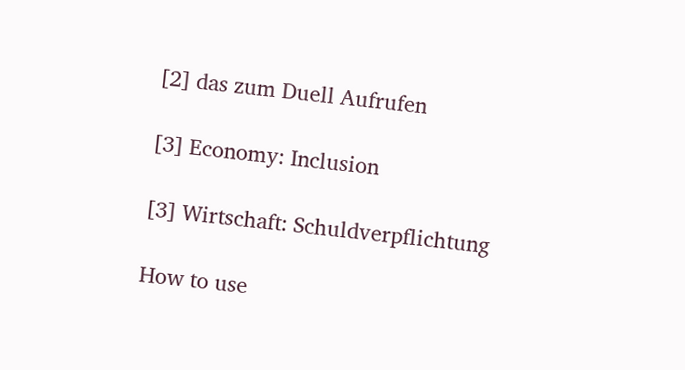[2] das zum Duell Aufrufen

[3] Economy: Inclusion

[3] Wirtschaft: Schuldverpflichtung

How to use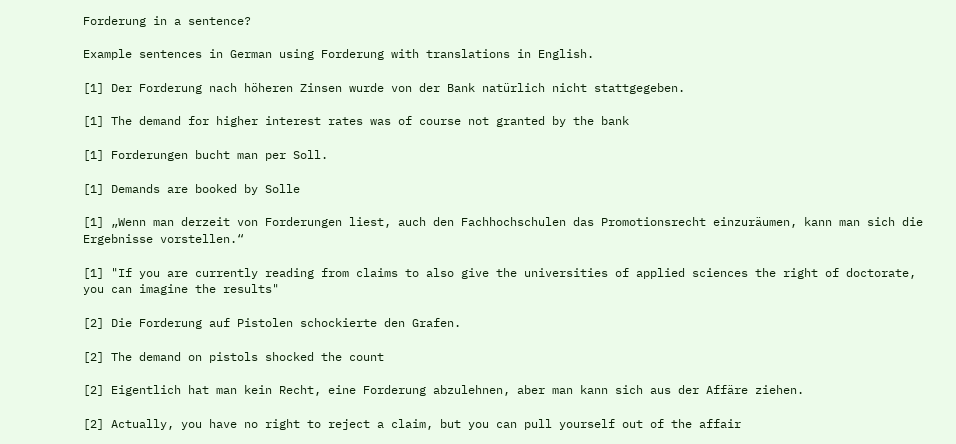Forderung in a sentence?

Example sentences in German using Forderung with translations in English.

[1] Der Forderung nach höheren Zinsen wurde von der Bank natürlich nicht stattgegeben.

[1] The demand for higher interest rates was of course not granted by the bank

[1] Forderungen bucht man per Soll.

[1] Demands are booked by Solle

[1] „Wenn man derzeit von Forderungen liest, auch den Fachhochschulen das Promotionsrecht einzuräumen, kann man sich die Ergebnisse vorstellen.“

[1] "If you are currently reading from claims to also give the universities of applied sciences the right of doctorate, you can imagine the results"

[2] Die Forderung auf Pistolen schockierte den Grafen.

[2] The demand on pistols shocked the count

[2] Eigentlich hat man kein Recht, eine Forderung abzulehnen, aber man kann sich aus der Affäre ziehen.

[2] Actually, you have no right to reject a claim, but you can pull yourself out of the affair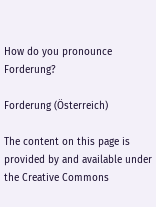How do you pronounce Forderung?

Forderung (Österreich)

The content on this page is provided by and available under the Creative Commons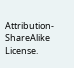Attribution-ShareAlike License.